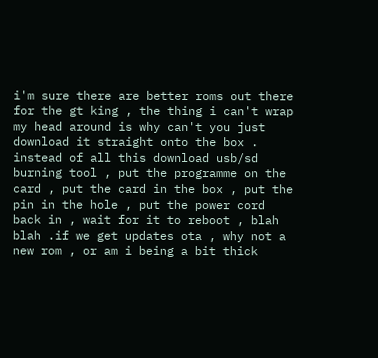i'm sure there are better roms out there for the gt king , the thing i can't wrap my head around is why can't you just download it straight onto the box . instead of all this download usb/sd burning tool , put the programme on the card , put the card in the box , put the pin in the hole , put the power cord back in , wait for it to reboot , blah blah .if we get updates ota , why not a new rom , or am i being a bit thick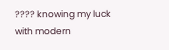???? knowing my luck with modern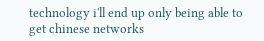technology i'll end up only being able to get chinese networks